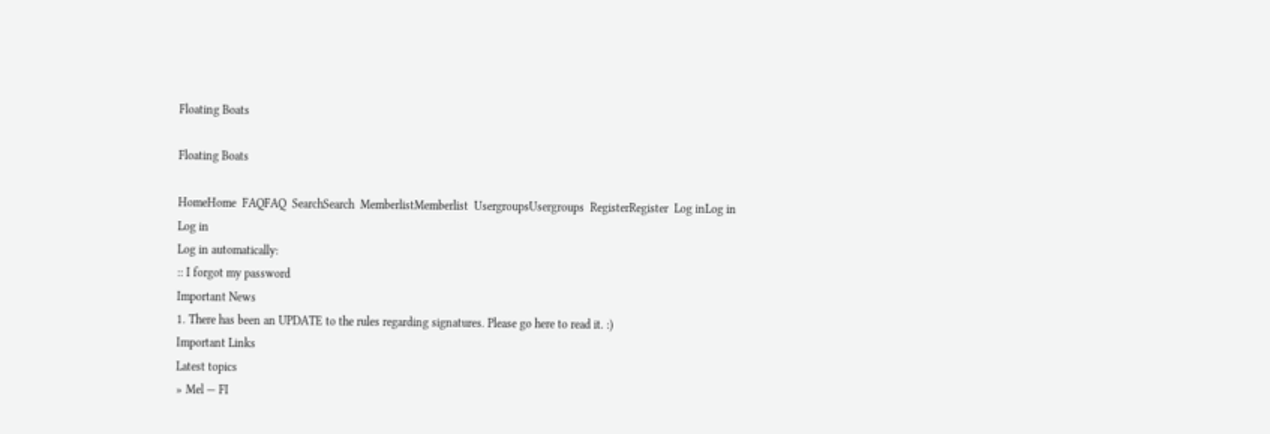Floating Boats

Floating Boats

HomeHome  FAQFAQ  SearchSearch  MemberlistMemberlist  UsergroupsUsergroups  RegisterRegister  Log inLog in
Log in
Log in automatically:
:: I forgot my password
Important News
1. There has been an UPDATE to the rules regarding signatures. Please go here to read it. :)
Important Links
Latest topics
» Mel — FI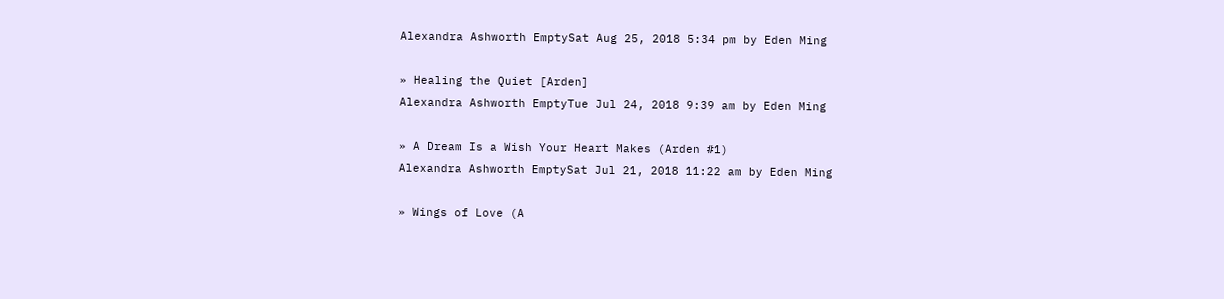Alexandra Ashworth EmptySat Aug 25, 2018 5:34 pm by Eden Ming

» Healing the Quiet [Arden]
Alexandra Ashworth EmptyTue Jul 24, 2018 9:39 am by Eden Ming

» A Dream Is a Wish Your Heart Makes (Arden #1)
Alexandra Ashworth EmptySat Jul 21, 2018 11:22 am by Eden Ming

» Wings of Love (A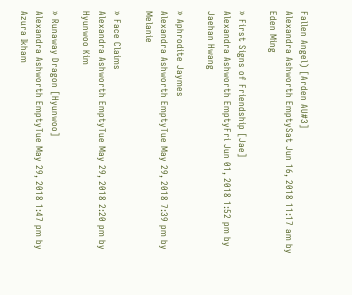Fallen Angel) [Arden AU#3]
Alexandra Ashworth EmptySat Jun 16, 2018 11:17 am by Eden Ming

» First Signs of Friendship [Jae]
Alexandra Ashworth EmptyFri Jun 01, 2018 1:52 pm by Jaehan Hwang

» Aphrodite Jaymes
Alexandra Ashworth EmptyTue May 29, 2018 7:39 pm by Melanie

» Face Claims
Alexandra Ashworth EmptyTue May 29, 2018 2:20 pm by Hyunwoo Kim

» Runaway Dragon [Hyunwoo]
Alexandra Ashworth EmptyTue May 29, 2018 1:47 pm by Azura Ikham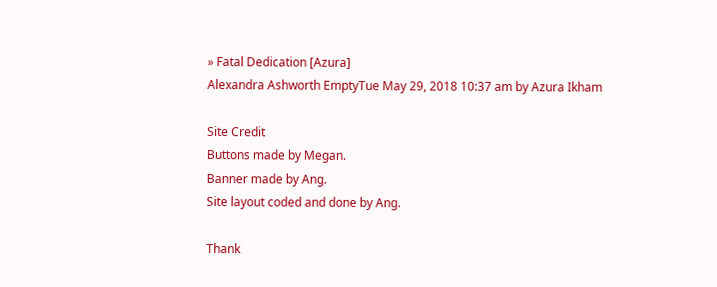» Fatal Dedication [Azura]
Alexandra Ashworth EmptyTue May 29, 2018 10:37 am by Azura Ikham

Site Credit
Buttons made by Megan.
Banner made by Ang.
Site layout coded and done by Ang.

Thank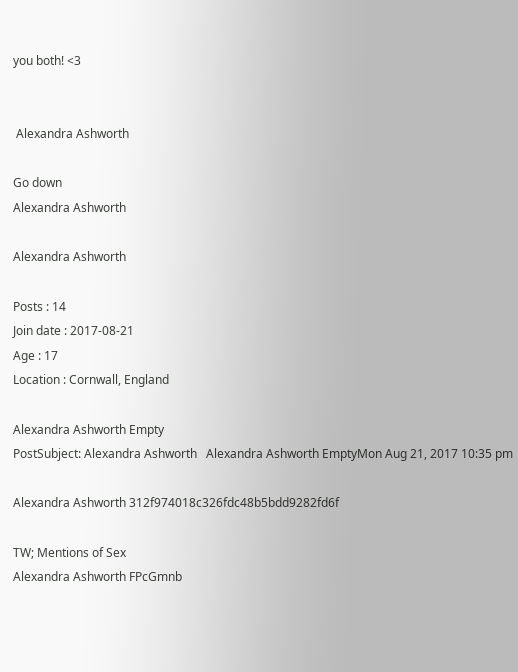you both! <3


 Alexandra Ashworth

Go down
Alexandra Ashworth

Alexandra Ashworth

Posts : 14
Join date : 2017-08-21
Age : 17
Location : Cornwall, England

Alexandra Ashworth Empty
PostSubject: Alexandra Ashworth   Alexandra Ashworth EmptyMon Aug 21, 2017 10:35 pm

Alexandra Ashworth 312f974018c326fdc48b5bdd9282fd6f

TW; Mentions of Sex
Alexandra Ashworth FPcGmnb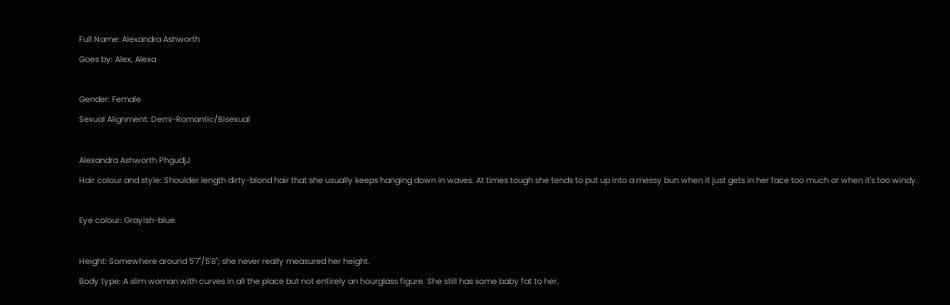Full Name: Alexandra Ashworth
Goes by: Alex, Alexa

Gender: Female
Sexual Alignment: Demi-Romantic/Bisexual

Alexandra Ashworth PhgudjJ
Hair colour and style: Shoulder length dirty-blond hair that she usually keeps hanging down in waves. At times tough she tends to put up into a messy bun when it just gets in her face too much or when it's too windy.

Eye colour: Grayish-blue.

Height: Somewhere around 5'7"/5'8"; she never really measured her height.
Body type: A slim woman with curves in all the place but not entirely an hourglass figure. She still has some baby fat to her.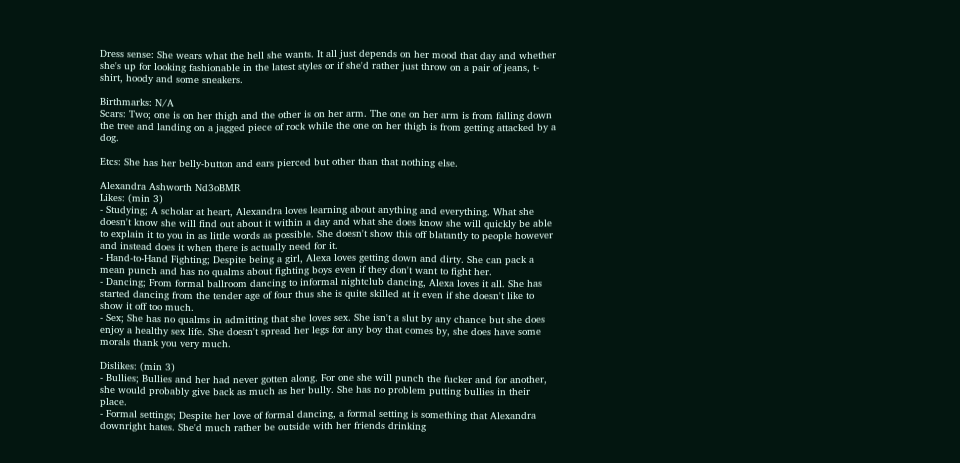Dress sense: She wears what the hell she wants. It all just depends on her mood that day and whether she's up for looking fashionable in the latest styles or if she'd rather just throw on a pair of jeans, t-shirt, hoody and some sneakers.

Birthmarks: N/A
Scars: Two; one is on her thigh and the other is on her arm. The one on her arm is from falling down the tree and landing on a jagged piece of rock while the one on her thigh is from getting attacked by a dog.

Etcs: She has her belly-button and ears pierced but other than that nothing else.

Alexandra Ashworth Nd3oBMR
Likes: (min 3)
- Studying; A scholar at heart, Alexandra loves learning about anything and everything. What she doesn't know she will find out about it within a day and what she does know she will quickly be able to explain it to you in as little words as possible. She doesn't show this off blatantly to people however and instead does it when there is actually need for it.
- Hand-to-Hand Fighting; Despite being a girl, Alexa loves getting down and dirty. She can pack a mean punch and has no qualms about fighting boys even if they don't want to fight her.
- Dancing; From formal ballroom dancing to informal nightclub dancing, Alexa loves it all. She has started dancing from the tender age of four thus she is quite skilled at it even if she doesn't like to show it off too much.
- Sex; She has no qualms in admitting that she loves sex. She isn't a slut by any chance but she does enjoy a healthy sex life. She doesn't spread her legs for any boy that comes by, she does have some morals thank you very much.

Dislikes: (min 3)
- Bullies; Bullies and her had never gotten along. For one she will punch the fucker and for another, she would probably give back as much as her bully. She has no problem putting bullies in their place.
- Formal settings; Despite her love of formal dancing, a formal setting is something that Alexandra downright hates. She'd much rather be outside with her friends drinking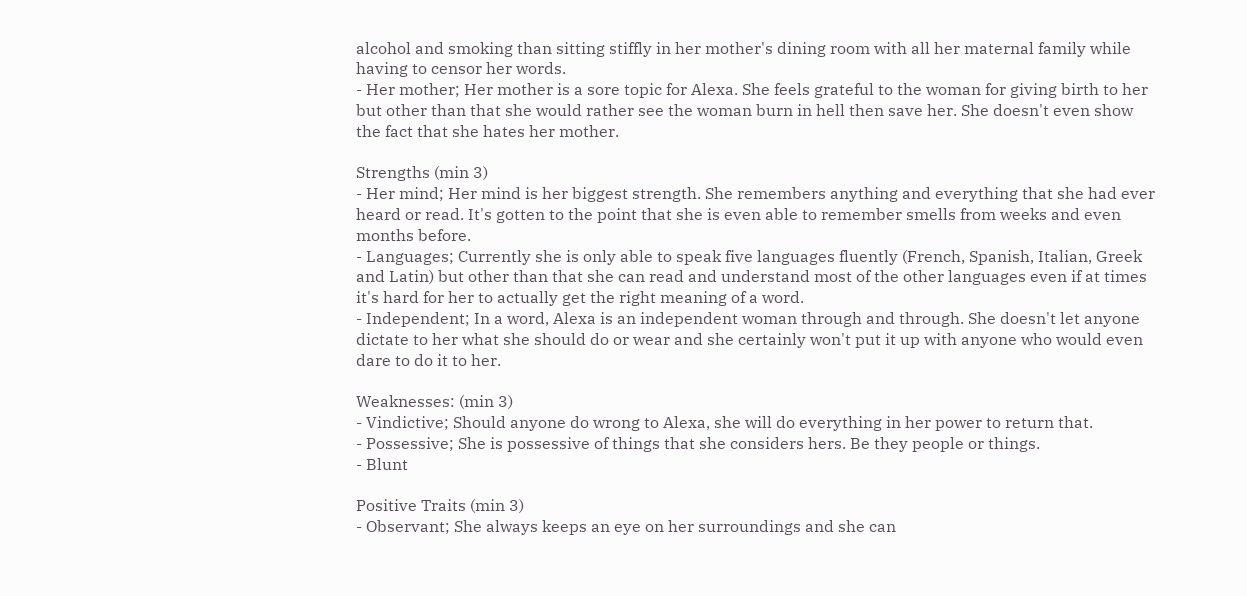alcohol and smoking than sitting stiffly in her mother's dining room with all her maternal family while having to censor her words.
- Her mother; Her mother is a sore topic for Alexa. She feels grateful to the woman for giving birth to her but other than that she would rather see the woman burn in hell then save her. She doesn't even show the fact that she hates her mother.

Strengths (min 3)
- Her mind; Her mind is her biggest strength. She remembers anything and everything that she had ever heard or read. It's gotten to the point that she is even able to remember smells from weeks and even months before.
- Languages; Currently she is only able to speak five languages fluently (French, Spanish, Italian, Greek and Latin) but other than that she can read and understand most of the other languages even if at times it's hard for her to actually get the right meaning of a word.
- Independent; In a word, Alexa is an independent woman through and through. She doesn't let anyone dictate to her what she should do or wear and she certainly won't put it up with anyone who would even dare to do it to her.

Weaknesses: (min 3)
- Vindictive; Should anyone do wrong to Alexa, she will do everything in her power to return that.
- Possessive; She is possessive of things that she considers hers. Be they people or things.
- Blunt

Positive Traits (min 3)
- Observant; She always keeps an eye on her surroundings and she can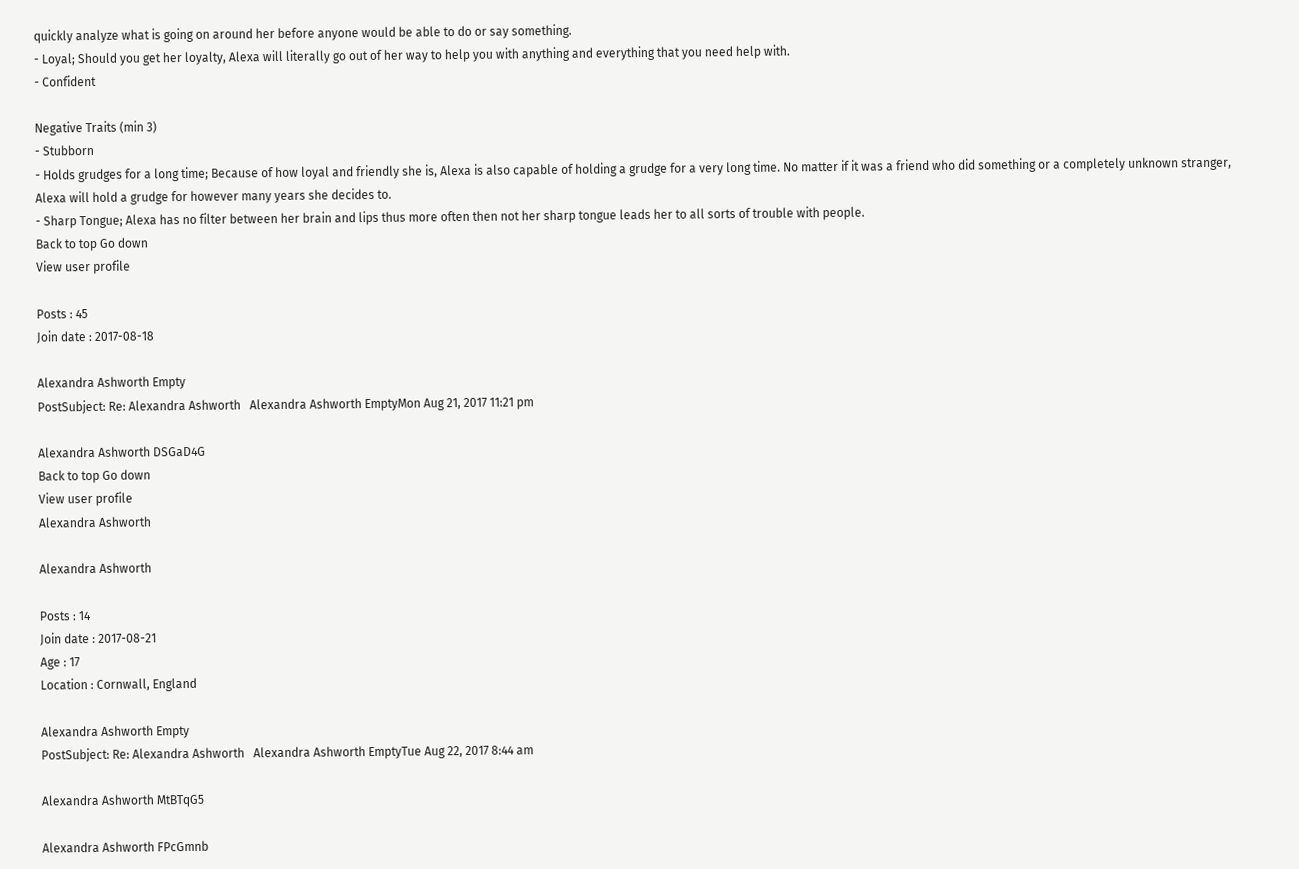quickly analyze what is going on around her before anyone would be able to do or say something.
- Loyal; Should you get her loyalty, Alexa will literally go out of her way to help you with anything and everything that you need help with.
- Confident

Negative Traits (min 3)
- Stubborn
- Holds grudges for a long time; Because of how loyal and friendly she is, Alexa is also capable of holding a grudge for a very long time. No matter if it was a friend who did something or a completely unknown stranger, Alexa will hold a grudge for however many years she decides to.
- Sharp Tongue; Alexa has no filter between her brain and lips thus more often then not her sharp tongue leads her to all sorts of trouble with people.
Back to top Go down
View user profile

Posts : 45
Join date : 2017-08-18

Alexandra Ashworth Empty
PostSubject: Re: Alexandra Ashworth   Alexandra Ashworth EmptyMon Aug 21, 2017 11:21 pm

Alexandra Ashworth DSGaD4G
Back to top Go down
View user profile
Alexandra Ashworth

Alexandra Ashworth

Posts : 14
Join date : 2017-08-21
Age : 17
Location : Cornwall, England

Alexandra Ashworth Empty
PostSubject: Re: Alexandra Ashworth   Alexandra Ashworth EmptyTue Aug 22, 2017 8:44 am

Alexandra Ashworth MtBTqG5

Alexandra Ashworth FPcGmnb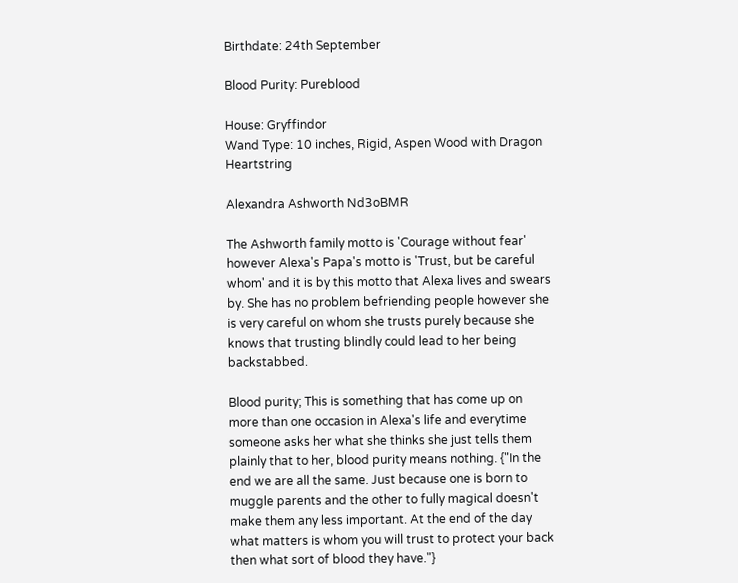Birthdate: 24th September

Blood Purity: Pureblood

House: Gryffindor
Wand Type: 10 inches, Rigid, Aspen Wood with Dragon Heartstring

Alexandra Ashworth Nd3oBMR

The Ashworth family motto is 'Courage without fear' however Alexa's Papa's motto is 'Trust, but be careful whom' and it is by this motto that Alexa lives and swears by. She has no problem befriending people however she is very careful on whom she trusts purely because she knows that trusting blindly could lead to her being backstabbed.

Blood purity; This is something that has come up on more than one occasion in Alexa's life and everytime someone asks her what she thinks she just tells them plainly that to her, blood purity means nothing. {"In the end we are all the same. Just because one is born to muggle parents and the other to fully magical doesn't make them any less important. At the end of the day what matters is whom you will trust to protect your back then what sort of blood they have."}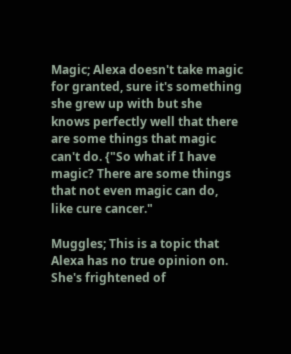Magic; Alexa doesn't take magic for granted, sure it's something she grew up with but she knows perfectly well that there are some things that magic can't do. {"So what if I have magic? There are some things that not even magic can do,
like cure cancer."

Muggles; This is a topic that Alexa has no true opinion on. She's frightened of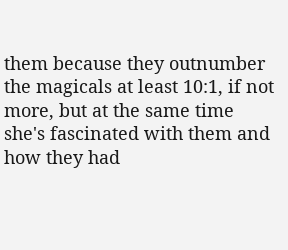them because they outnumber the magicals at least 10:1, if not more, but at the same time she's fascinated with them and how they had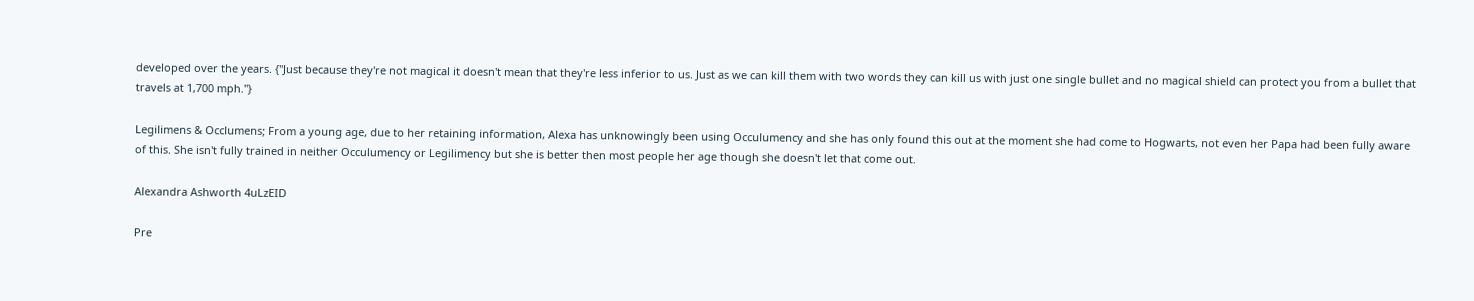developed over the years. {"Just because they're not magical it doesn't mean that they're less inferior to us. Just as we can kill them with two words they can kill us with just one single bullet and no magical shield can protect you from a bullet that travels at 1,700 mph."}

Legilimens & Occlumens; From a young age, due to her retaining information, Alexa has unknowingly been using Occulumency and she has only found this out at the moment she had come to Hogwarts, not even her Papa had been fully aware of this. She isn't fully trained in neither Occulumency or Legilimency but she is better then most people her age though she doesn't let that come out.

Alexandra Ashworth 4uLzEID

Pre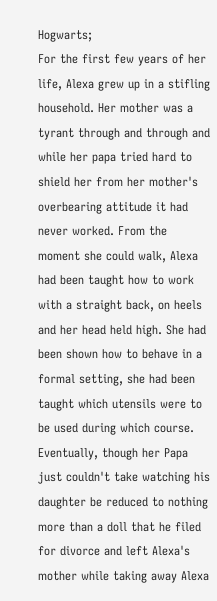Hogwarts;
For the first few years of her life, Alexa grew up in a stifling household. Her mother was a tyrant through and through and while her papa tried hard to shield her from her mother's overbearing attitude it had never worked. From the moment she could walk, Alexa had been taught how to work with a straight back, on heels and her head held high. She had been shown how to behave in a formal setting, she had been taught which utensils were to be used during which course. Eventually, though her Papa just couldn't take watching his daughter be reduced to nothing more than a doll that he filed for divorce and left Alexa's mother while taking away Alexa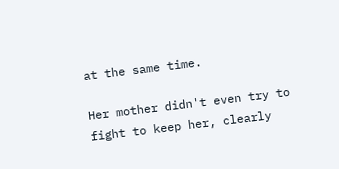at the same time.

Her mother didn't even try to fight to keep her, clearly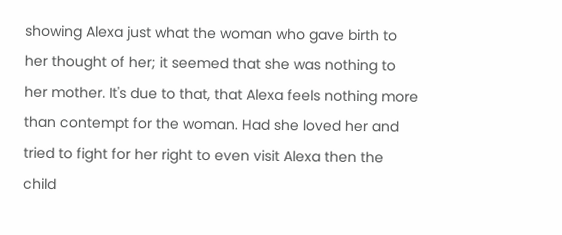showing Alexa just what the woman who gave birth to her thought of her; it seemed that she was nothing to her mother. It's due to that, that Alexa feels nothing more than contempt for the woman. Had she loved her and tried to fight for her right to even visit Alexa then the child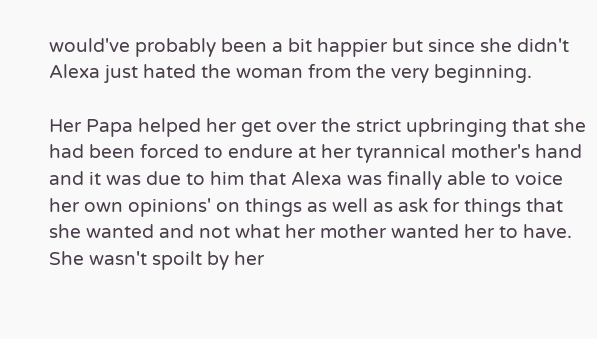would've probably been a bit happier but since she didn't Alexa just hated the woman from the very beginning.

Her Papa helped her get over the strict upbringing that she had been forced to endure at her tyrannical mother's hand and it was due to him that Alexa was finally able to voice her own opinions' on things as well as ask for things that she wanted and not what her mother wanted her to have. She wasn't spoilt by her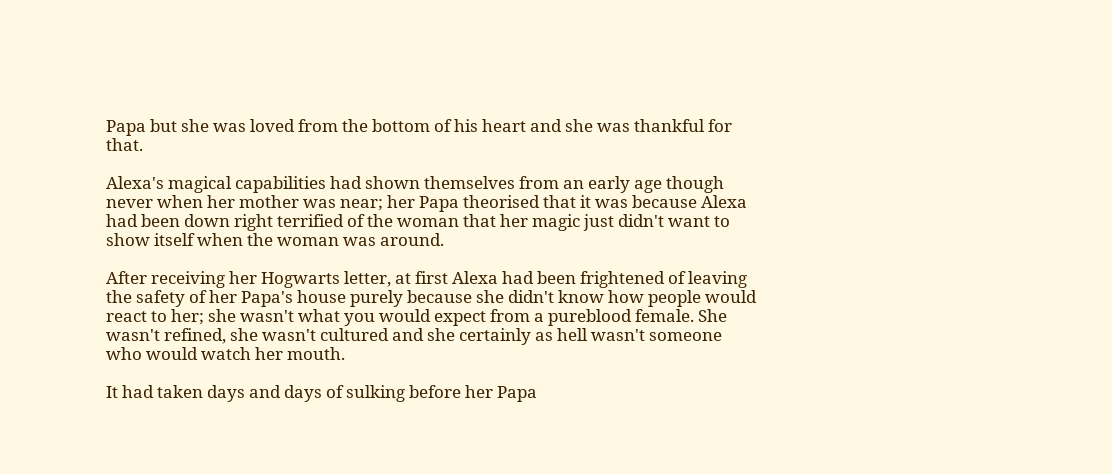Papa but she was loved from the bottom of his heart and she was thankful for that.

Alexa's magical capabilities had shown themselves from an early age though never when her mother was near; her Papa theorised that it was because Alexa had been down right terrified of the woman that her magic just didn't want to show itself when the woman was around.

After receiving her Hogwarts letter, at first Alexa had been frightened of leaving the safety of her Papa's house purely because she didn't know how people would react to her; she wasn't what you would expect from a pureblood female. She wasn't refined, she wasn't cultured and she certainly as hell wasn't someone who would watch her mouth.

It had taken days and days of sulking before her Papa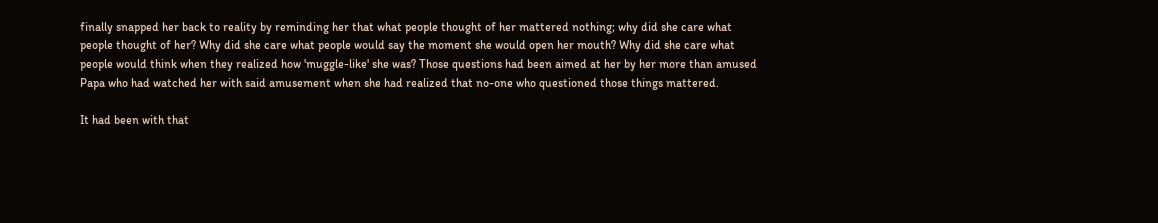finally snapped her back to reality by reminding her that what people thought of her mattered nothing; why did she care what people thought of her? Why did she care what people would say the moment she would open her mouth? Why did she care what people would think when they realized how 'muggle-like' she was? Those questions had been aimed at her by her more than amused Papa who had watched her with said amusement when she had realized that no-one who questioned those things mattered.

It had been with that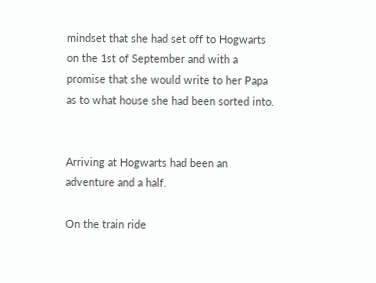mindset that she had set off to Hogwarts on the 1st of September and with a promise that she would write to her Papa as to what house she had been sorted into.


Arriving at Hogwarts had been an adventure and a half.

On the train ride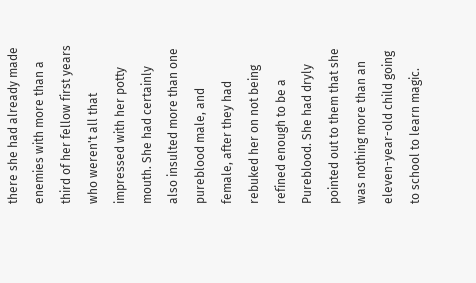there she had already made enemies with more than a third of her fellow first years who weren't all that impressed with her potty mouth. She had certainly also insulted more than one pureblood male, and female, after they had rebuked her on not being refined enough to be a Pureblood. She had dryly pointed out to them that she was nothing more than an eleven-year-old child going to school to learn magic.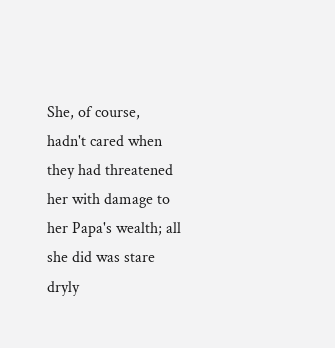She, of course, hadn't cared when they had threatened her with damage to her Papa's wealth; all she did was stare dryly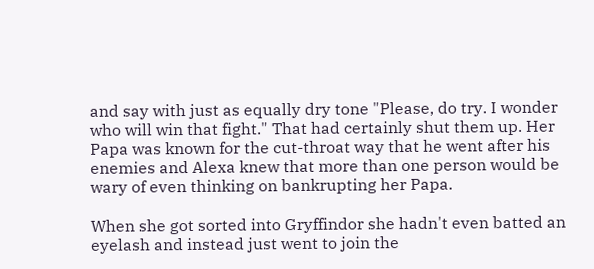and say with just as equally dry tone "Please, do try. I wonder who will win that fight." That had certainly shut them up. Her Papa was known for the cut-throat way that he went after his enemies and Alexa knew that more than one person would be wary of even thinking on bankrupting her Papa.

When she got sorted into Gryffindor she hadn't even batted an eyelash and instead just went to join the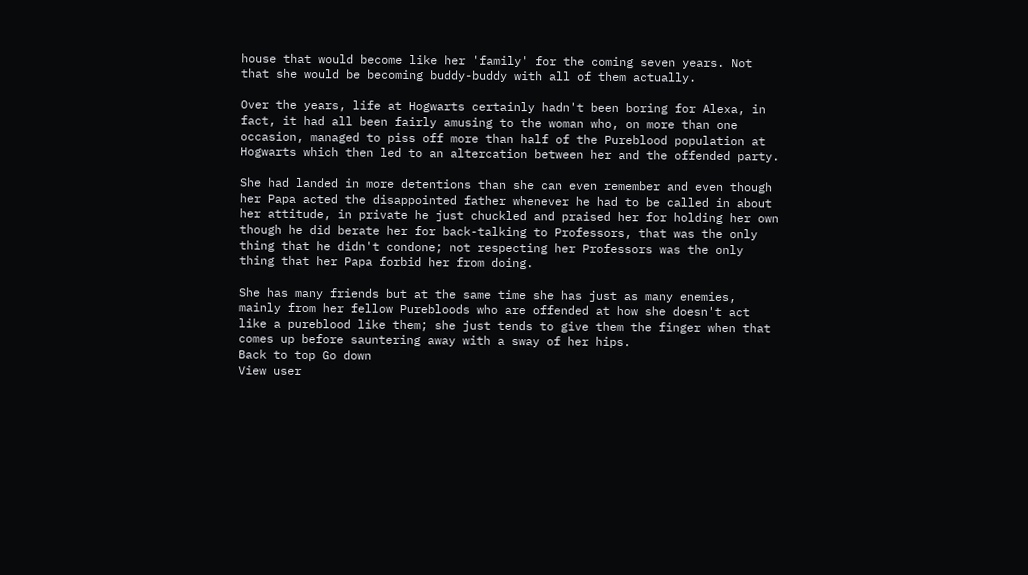house that would become like her 'family' for the coming seven years. Not that she would be becoming buddy-buddy with all of them actually.

Over the years, life at Hogwarts certainly hadn't been boring for Alexa, in fact, it had all been fairly amusing to the woman who, on more than one occasion, managed to piss off more than half of the Pureblood population at Hogwarts which then led to an altercation between her and the offended party.

She had landed in more detentions than she can even remember and even though her Papa acted the disappointed father whenever he had to be called in about her attitude, in private he just chuckled and praised her for holding her own though he did berate her for back-talking to Professors, that was the only thing that he didn't condone; not respecting her Professors was the only thing that her Papa forbid her from doing.

She has many friends but at the same time she has just as many enemies, mainly from her fellow Purebloods who are offended at how she doesn't act like a pureblood like them; she just tends to give them the finger when that comes up before sauntering away with a sway of her hips.
Back to top Go down
View user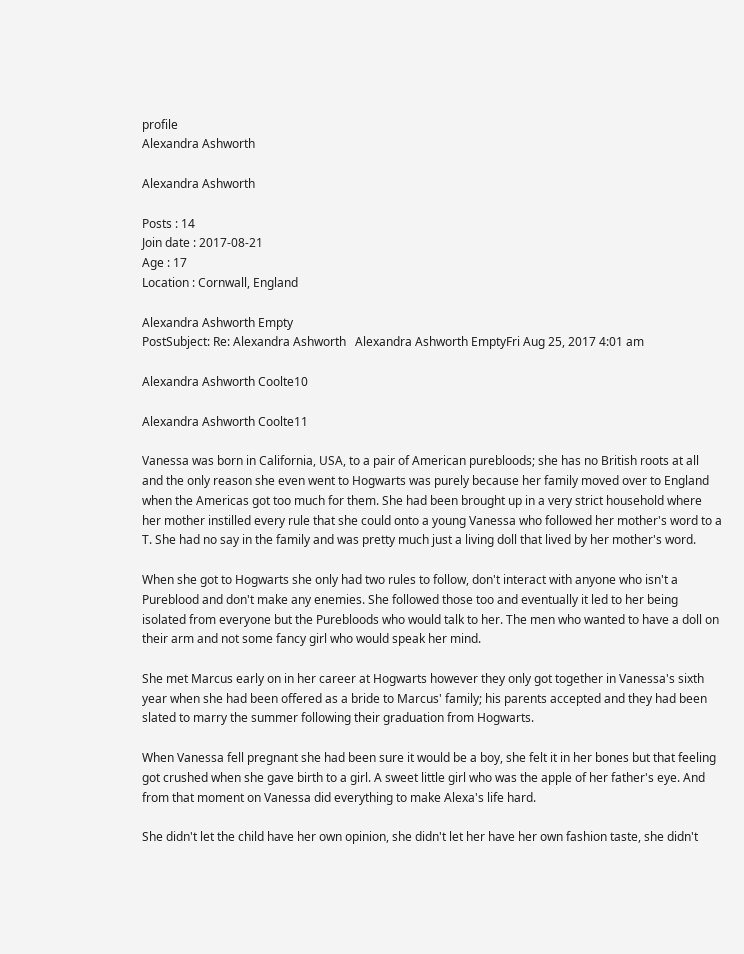profile
Alexandra Ashworth

Alexandra Ashworth

Posts : 14
Join date : 2017-08-21
Age : 17
Location : Cornwall, England

Alexandra Ashworth Empty
PostSubject: Re: Alexandra Ashworth   Alexandra Ashworth EmptyFri Aug 25, 2017 4:01 am

Alexandra Ashworth Coolte10

Alexandra Ashworth Coolte11

Vanessa was born in California, USA, to a pair of American purebloods; she has no British roots at all and the only reason she even went to Hogwarts was purely because her family moved over to England when the Americas got too much for them. She had been brought up in a very strict household where her mother instilled every rule that she could onto a young Vanessa who followed her mother's word to a T. She had no say in the family and was pretty much just a living doll that lived by her mother's word.

When she got to Hogwarts she only had two rules to follow, don't interact with anyone who isn't a Pureblood and don't make any enemies. She followed those too and eventually it led to her being isolated from everyone but the Purebloods who would talk to her. The men who wanted to have a doll on their arm and not some fancy girl who would speak her mind.

She met Marcus early on in her career at Hogwarts however they only got together in Vanessa's sixth year when she had been offered as a bride to Marcus' family; his parents accepted and they had been slated to marry the summer following their graduation from Hogwarts.

When Vanessa fell pregnant she had been sure it would be a boy, she felt it in her bones but that feeling got crushed when she gave birth to a girl. A sweet little girl who was the apple of her father's eye. And from that moment on Vanessa did everything to make Alexa's life hard.

She didn't let the child have her own opinion, she didn't let her have her own fashion taste, she didn't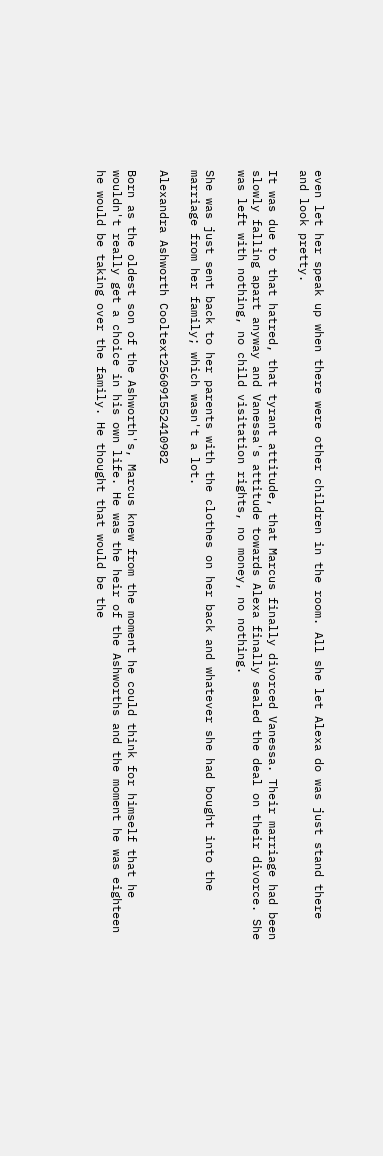even let her speak up when there were other children in the room. All she let Alexa do was just stand there and look pretty.

It was due to that hatred, that tyrant attitude, that Marcus finally divorced Vanessa. Their marriage had been slowly falling apart anyway and Vanessa's attitude towards Alexa finally sealed the deal on their divorce. She was left with nothing, no child visitation rights, no money, no nothing.

She was just sent back to her parents with the clothes on her back and whatever she had bought into the marriage from her family; which wasn't a lot.

Alexandra Ashworth Cooltext256091552410982

Born as the oldest son of the Ashworth's, Marcus knew from the moment he could think for himself that he wouldn't really get a choice in his own life. He was the heir of the Ashworths and the moment he was eighteen he would be taking over the family. He thought that would be the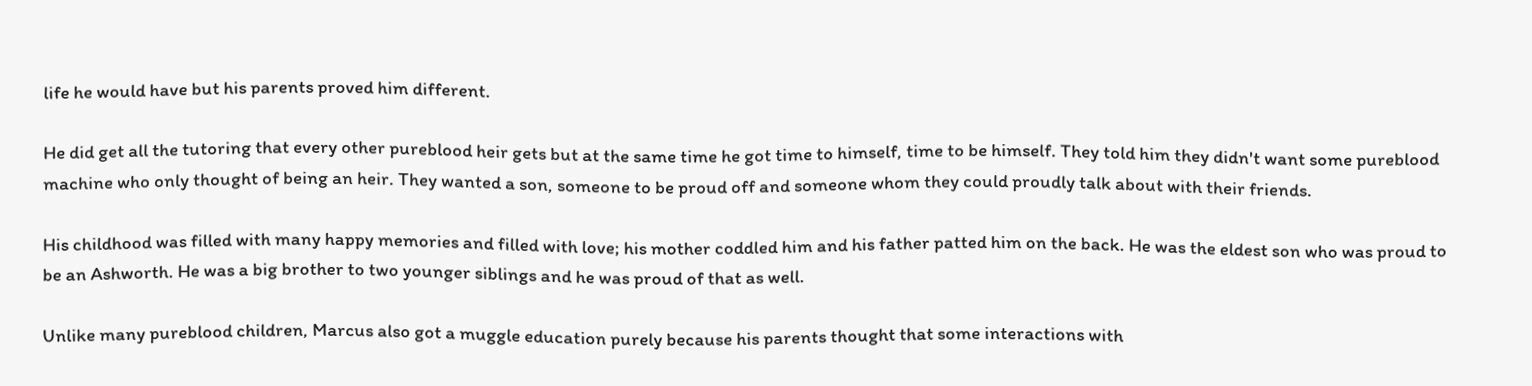life he would have but his parents proved him different.

He did get all the tutoring that every other pureblood heir gets but at the same time he got time to himself, time to be himself. They told him they didn't want some pureblood machine who only thought of being an heir. They wanted a son, someone to be proud off and someone whom they could proudly talk about with their friends.

His childhood was filled with many happy memories and filled with love; his mother coddled him and his father patted him on the back. He was the eldest son who was proud to be an Ashworth. He was a big brother to two younger siblings and he was proud of that as well.

Unlike many pureblood children, Marcus also got a muggle education purely because his parents thought that some interactions with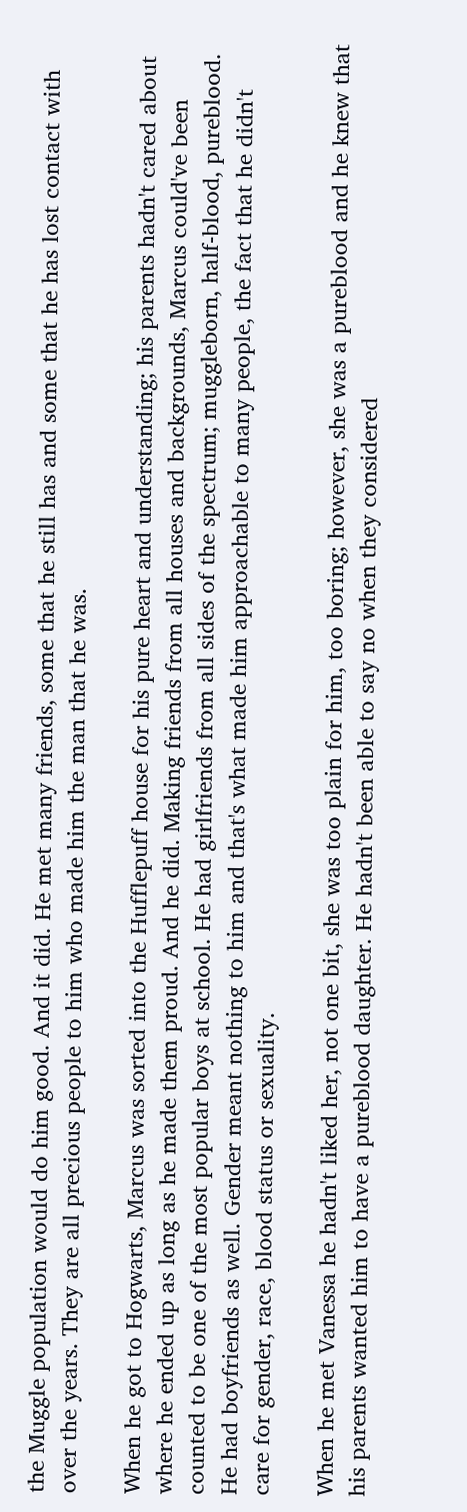the Muggle population would do him good. And it did. He met many friends, some that he still has and some that he has lost contact with over the years. They are all precious people to him who made him the man that he was.

When he got to Hogwarts, Marcus was sorted into the Hufflepuff house for his pure heart and understanding; his parents hadn't cared about where he ended up as long as he made them proud. And he did. Making friends from all houses and backgrounds, Marcus could've been counted to be one of the most popular boys at school. He had girlfriends from all sides of the spectrum; muggleborn, half-blood, pureblood. He had boyfriends as well. Gender meant nothing to him and that's what made him approachable to many people, the fact that he didn't care for gender, race, blood status or sexuality.

When he met Vanessa he hadn't liked her, not one bit, she was too plain for him, too boring; however, she was a pureblood and he knew that his parents wanted him to have a pureblood daughter. He hadn't been able to say no when they considered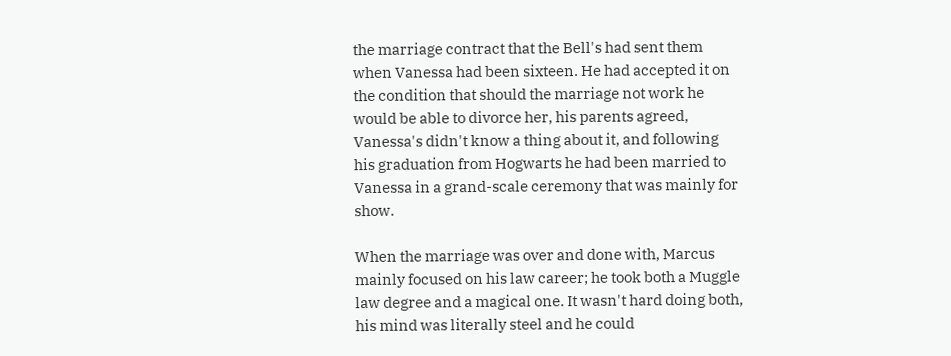the marriage contract that the Bell's had sent them when Vanessa had been sixteen. He had accepted it on the condition that should the marriage not work he would be able to divorce her, his parents agreed, Vanessa's didn't know a thing about it, and following his graduation from Hogwarts he had been married to Vanessa in a grand-scale ceremony that was mainly for show.

When the marriage was over and done with, Marcus mainly focused on his law career; he took both a Muggle law degree and a magical one. It wasn't hard doing both, his mind was literally steel and he could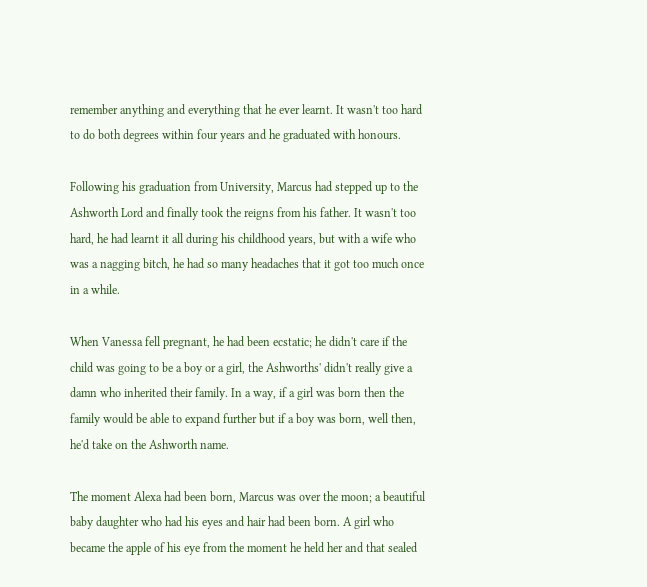remember anything and everything that he ever learnt. It wasn't too hard to do both degrees within four years and he graduated with honours.

Following his graduation from University, Marcus had stepped up to the Ashworth Lord and finally took the reigns from his father. It wasn't too hard, he had learnt it all during his childhood years, but with a wife who was a nagging bitch, he had so many headaches that it got too much once in a while.

When Vanessa fell pregnant, he had been ecstatic; he didn't care if the child was going to be a boy or a girl, the Ashworths' didn't really give a damn who inherited their family. In a way, if a girl was born then the family would be able to expand further but if a boy was born, well then, he'd take on the Ashworth name.

The moment Alexa had been born, Marcus was over the moon; a beautiful baby daughter who had his eyes and hair had been born. A girl who became the apple of his eye from the moment he held her and that sealed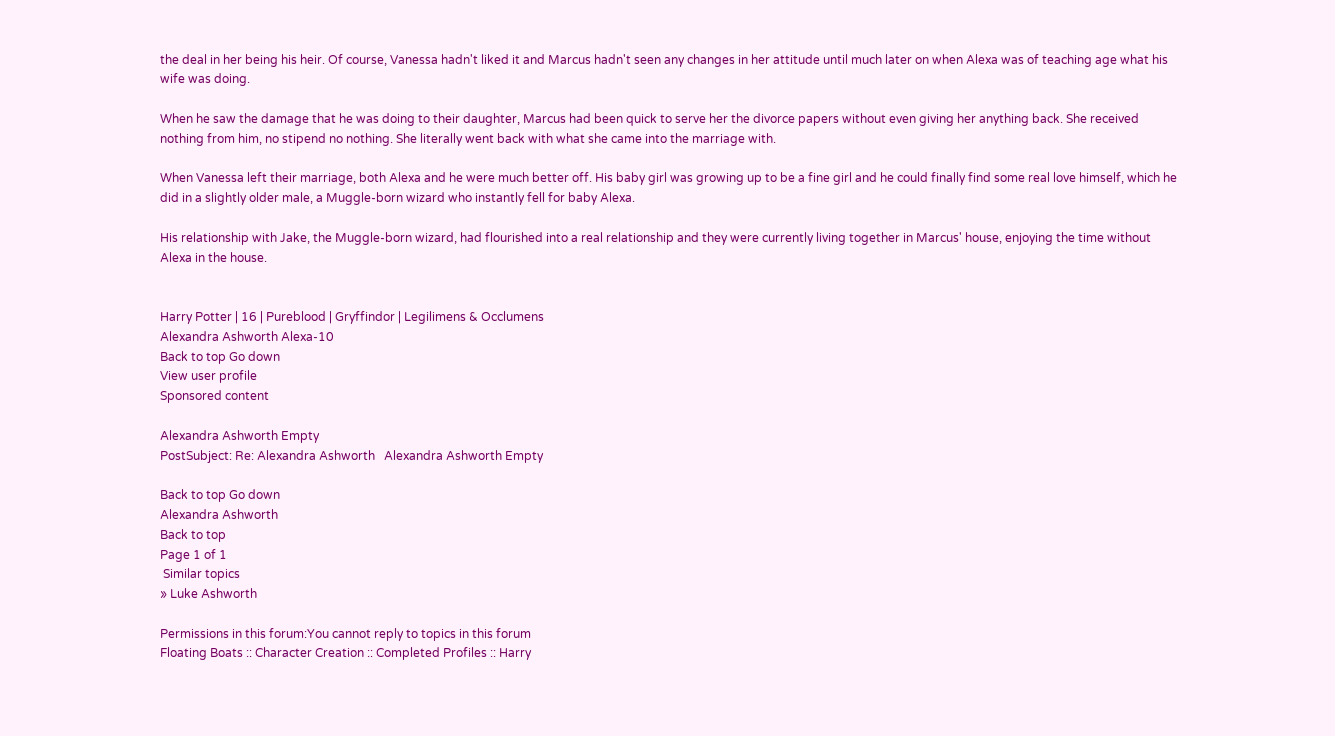the deal in her being his heir. Of course, Vanessa hadn't liked it and Marcus hadn't seen any changes in her attitude until much later on when Alexa was of teaching age what his wife was doing.

When he saw the damage that he was doing to their daughter, Marcus had been quick to serve her the divorce papers without even giving her anything back. She received nothing from him, no stipend no nothing. She literally went back with what she came into the marriage with.

When Vanessa left their marriage, both Alexa and he were much better off. His baby girl was growing up to be a fine girl and he could finally find some real love himself, which he did in a slightly older male, a Muggle-born wizard who instantly fell for baby Alexa.

His relationship with Jake, the Muggle-born wizard, had flourished into a real relationship and they were currently living together in Marcus' house, enjoying the time without Alexa in the house.


Harry Potter | 16 | Pureblood | Gryffindor | Legilimens & Occlumens
Alexandra Ashworth Alexa-10
Back to top Go down
View user profile
Sponsored content

Alexandra Ashworth Empty
PostSubject: Re: Alexandra Ashworth   Alexandra Ashworth Empty

Back to top Go down
Alexandra Ashworth
Back to top
Page 1 of 1
 Similar topics
» Luke Ashworth

Permissions in this forum:You cannot reply to topics in this forum
Floating Boats :: Character Creation :: Completed Profiles :: Harry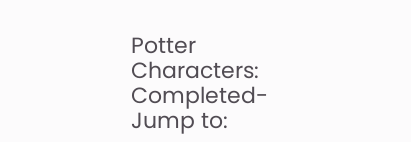Potter Characters: Completed-
Jump to: